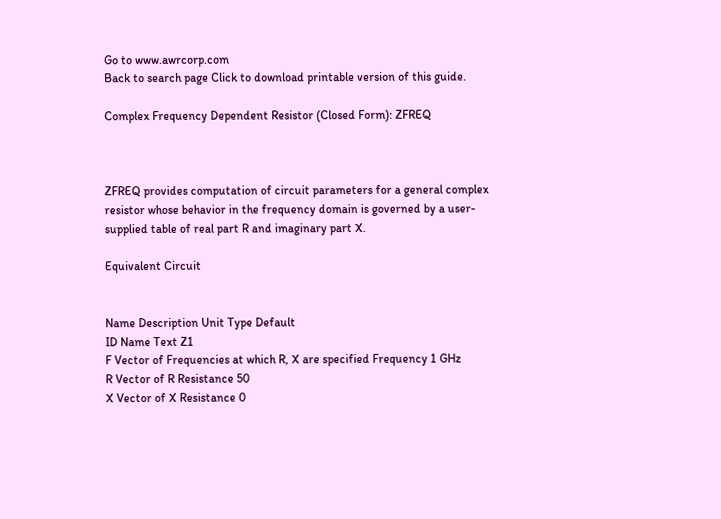Go to www.awrcorp.com
Back to search page Click to download printable version of this guide.

Complex Frequency Dependent Resistor (Closed Form): ZFREQ



ZFREQ provides computation of circuit parameters for a general complex resistor whose behavior in the frequency domain is governed by a user-supplied table of real part R and imaginary part X.

Equivalent Circuit


Name Description Unit Type Default
ID Name Text Z1
F Vector of Frequencies at which R, X are specified Frequency 1 GHz
R Vector of R Resistance 50
X Vector of X Resistance 0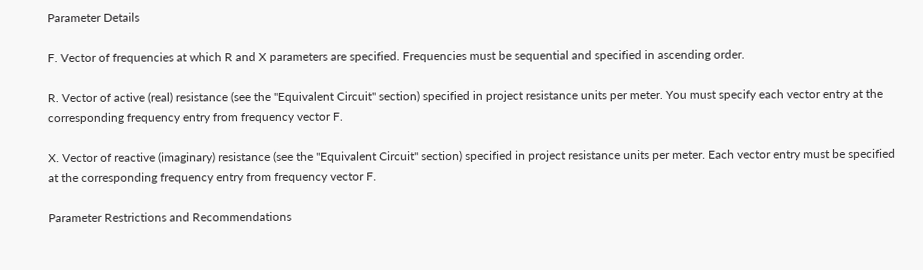Parameter Details

F. Vector of frequencies at which R and X parameters are specified. Frequencies must be sequential and specified in ascending order.

R. Vector of active (real) resistance (see the "Equivalent Circuit" section) specified in project resistance units per meter. You must specify each vector entry at the corresponding frequency entry from frequency vector F.

X. Vector of reactive (imaginary) resistance (see the "Equivalent Circuit" section) specified in project resistance units per meter. Each vector entry must be specified at the corresponding frequency entry from frequency vector F.

Parameter Restrictions and Recommendations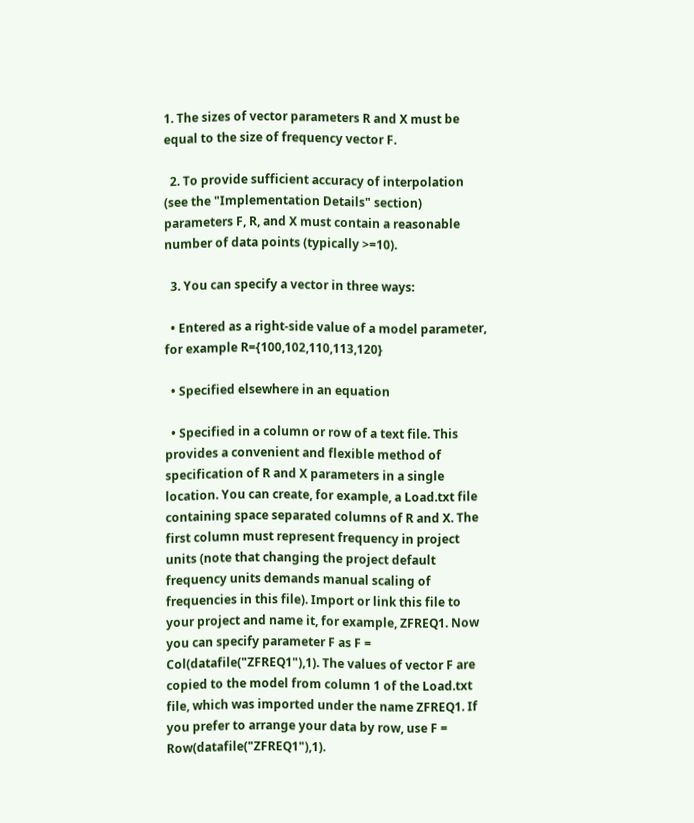1. The sizes of vector parameters R and X must be equal to the size of frequency vector F.

  2. To provide sufficient accuracy of interpolation (see the "Implementation Details" section) parameters F, R, and X must contain a reasonable number of data points (typically >=10).

  3. You can specify a vector in three ways:

  • Entered as a right-side value of a model parameter, for example R={100,102,110,113,120}

  • Specified elsewhere in an equation

  • Specified in a column or row of a text file. This provides a convenient and flexible method of specification of R and X parameters in a single location. You can create, for example, a Load.txt file containing space separated columns of R and X. The first column must represent frequency in project units (note that changing the project default frequency units demands manual scaling of frequencies in this file). Import or link this file to your project and name it, for example, ZFREQ1. Now you can specify parameter F as F = Col(datafile("ZFREQ1"),1). The values of vector F are copied to the model from column 1 of the Load.txt file, which was imported under the name ZFREQ1. If you prefer to arrange your data by row, use F = Row(datafile("ZFREQ1"),1).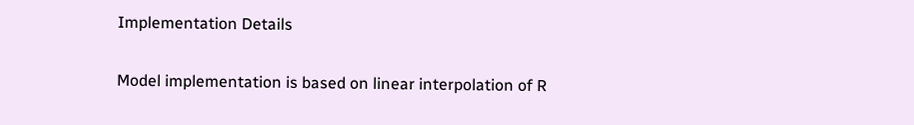Implementation Details

Model implementation is based on linear interpolation of R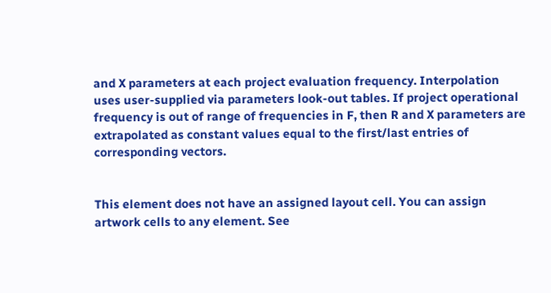and X parameters at each project evaluation frequency. Interpolation uses user-supplied via parameters look-out tables. If project operational frequency is out of range of frequencies in F, then R and X parameters are extrapolated as constant values equal to the first/last entries of corresponding vectors.


This element does not have an assigned layout cell. You can assign artwork cells to any element. See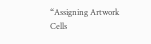“Assigning Artwork Cells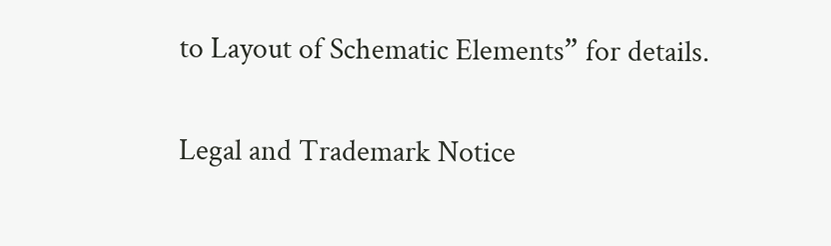to Layout of Schematic Elements” for details.

Legal and Trademark Notice